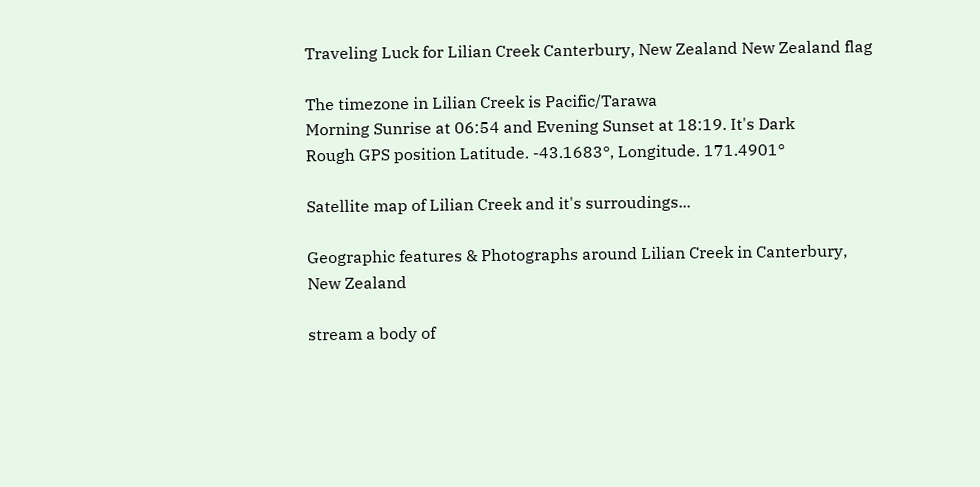Traveling Luck for Lilian Creek Canterbury, New Zealand New Zealand flag

The timezone in Lilian Creek is Pacific/Tarawa
Morning Sunrise at 06:54 and Evening Sunset at 18:19. It's Dark
Rough GPS position Latitude. -43.1683°, Longitude. 171.4901°

Satellite map of Lilian Creek and it's surroudings...

Geographic features & Photographs around Lilian Creek in Canterbury, New Zealand

stream a body of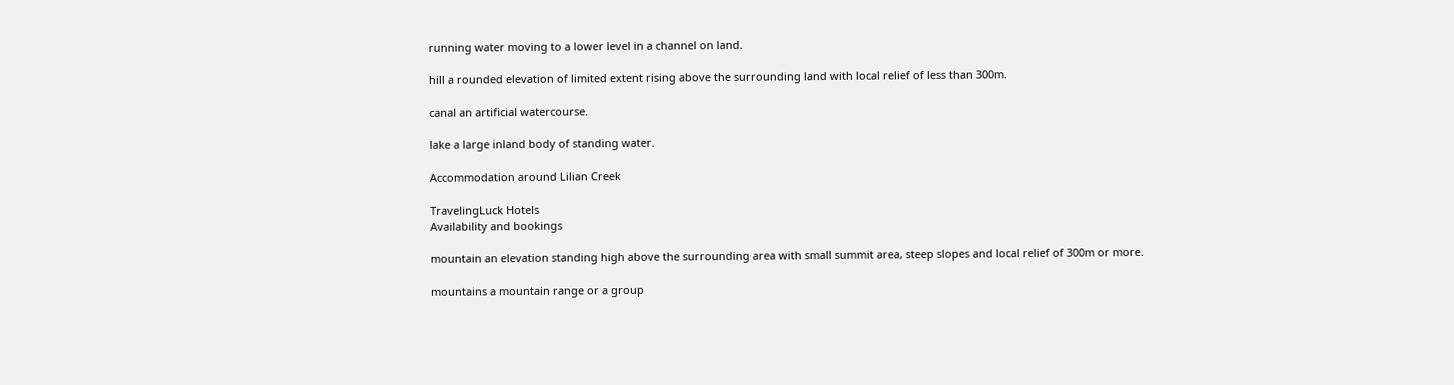running water moving to a lower level in a channel on land.

hill a rounded elevation of limited extent rising above the surrounding land with local relief of less than 300m.

canal an artificial watercourse.

lake a large inland body of standing water.

Accommodation around Lilian Creek

TravelingLuck Hotels
Availability and bookings

mountain an elevation standing high above the surrounding area with small summit area, steep slopes and local relief of 300m or more.

mountains a mountain range or a group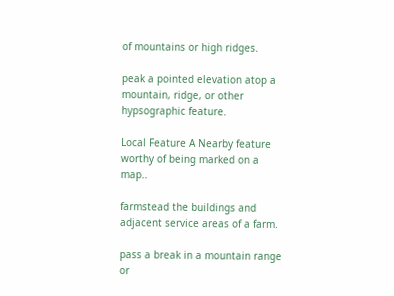of mountains or high ridges.

peak a pointed elevation atop a mountain, ridge, or other hypsographic feature.

Local Feature A Nearby feature worthy of being marked on a map..

farmstead the buildings and adjacent service areas of a farm.

pass a break in a mountain range or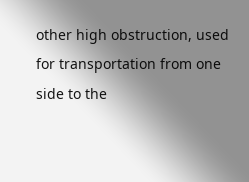other high obstruction, used for transportation from one side to the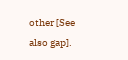other [See also gap].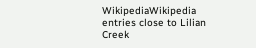WikipediaWikipedia entries close to Lilian Creek